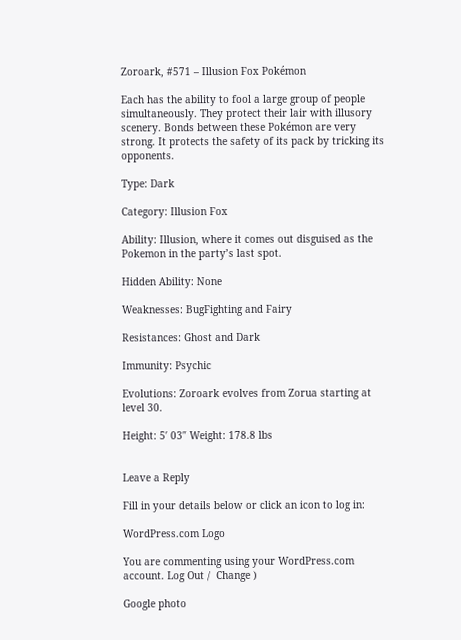Zoroark, #571 – Illusion Fox Pokémon

Each has the ability to fool a large group of people simultaneously. They protect their lair with illusory scenery. Bonds between these Pokémon are very strong. It protects the safety of its pack by tricking its opponents.

Type: Dark

Category: Illusion Fox

Ability: Illusion, where it comes out disguised as the Pokemon in the party’s last spot.

Hidden Ability: None

Weaknesses: BugFighting and Fairy

Resistances: Ghost and Dark

Immunity: Psychic

Evolutions: Zoroark evolves from Zorua starting at level 30.

Height: 5′ 03″ Weight: 178.8 lbs


Leave a Reply

Fill in your details below or click an icon to log in:

WordPress.com Logo

You are commenting using your WordPress.com account. Log Out /  Change )

Google photo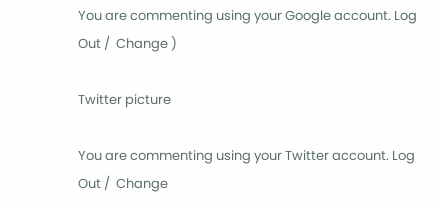You are commenting using your Google account. Log Out /  Change )

Twitter picture

You are commenting using your Twitter account. Log Out /  Change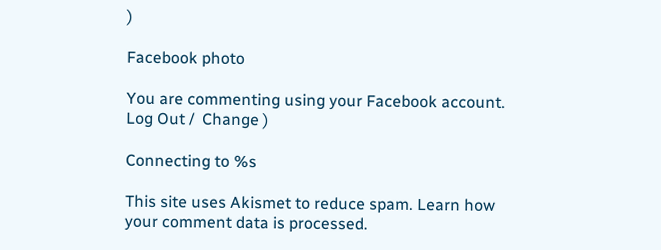)

Facebook photo

You are commenting using your Facebook account. Log Out /  Change )

Connecting to %s

This site uses Akismet to reduce spam. Learn how your comment data is processed.